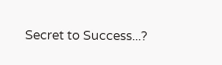Secret to Success...?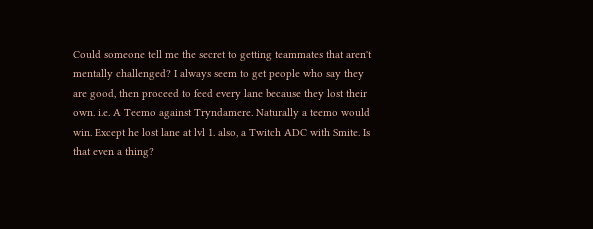Could someone tell me the secret to getting teammates that aren't mentally challenged? I always seem to get people who say they are good, then proceed to feed every lane because they lost their own. i.e. A Teemo against Tryndamere. Naturally a teemo would win. Except he lost lane at lvl 1. also, a Twitch ADC with Smite. Is that even a thing?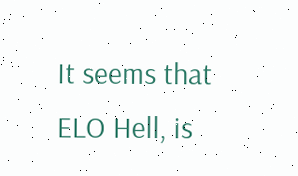It seems that ELO Hell, is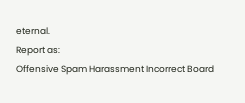eternal.
Report as:
Offensive Spam Harassment Incorrect Board